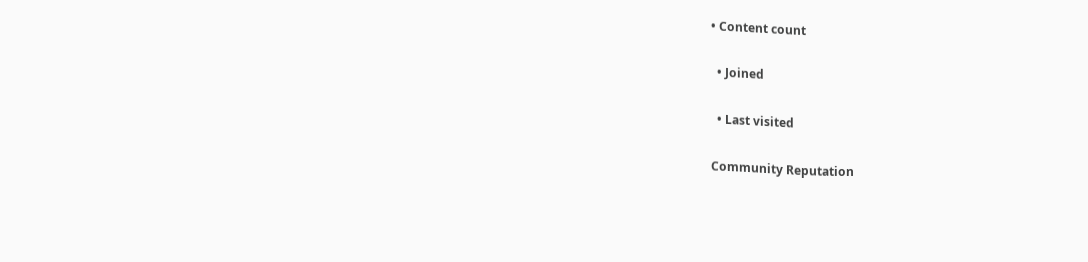• Content count

  • Joined

  • Last visited

Community Reputation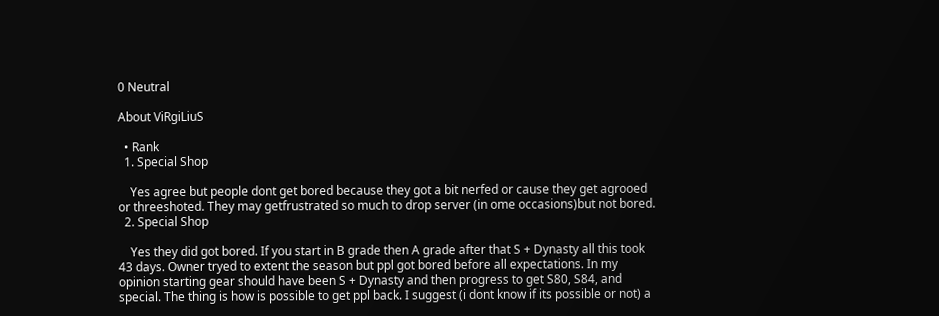0 Neutral

About ViRgiLiuS

  • Rank
  1. Special Shop

    Yes agree but people dont get bored because they got a bit nerfed or cause they get agrooed or threeshoted. They may getfrustrated so much to drop server (in ome occasions)but not bored.
  2. Special Shop

    Yes they did got bored. If you start in B grade then A grade after that S + Dynasty all this took 43 days. Owner tryed to extent the season but ppl got bored before all expectations. In my opinion starting gear should have been S + Dynasty and then progress to get S80, S84, and special. The thing is how is possible to get ppl back. I suggest (i dont know if its possible or not) a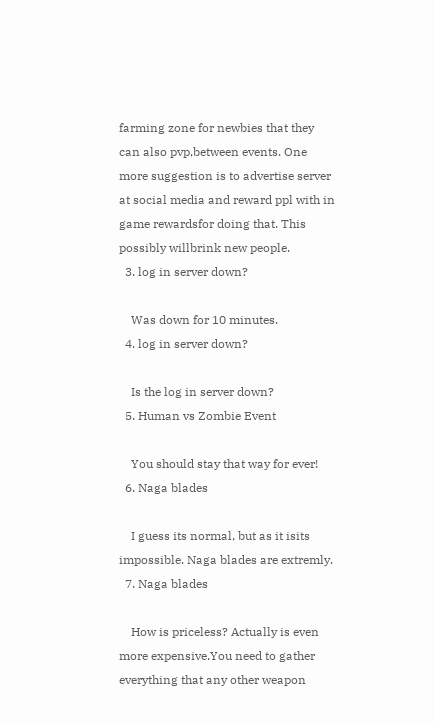farming zone for newbies that they can also pvp,between events. One more suggestion is to advertise server at social media and reward ppl with in game rewardsfor doing that. This possibly willbrink new people.
  3. log in server down?

    Was down for 10 minutes.
  4. log in server down?

    Is the log in server down?
  5. Human vs Zombie Event

    You should stay that way for ever!
  6. Naga blades

    I guess its normal, but as it isits impossible. Naga blades are extremly.
  7. Naga blades

    How is priceless? Actually is even more expensive.You need to gather everything that any other weapon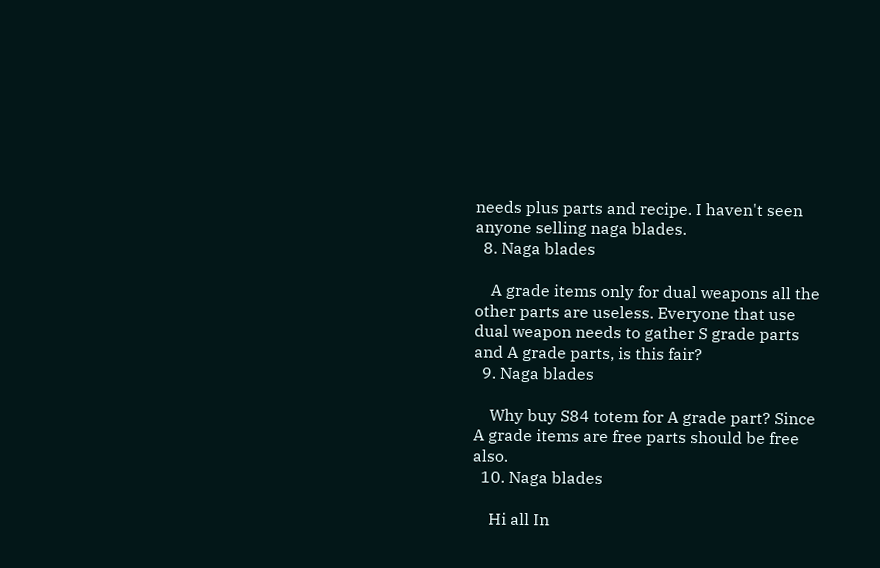needs plus parts and recipe. I haven't seen anyone selling naga blades.
  8. Naga blades

    A grade items only for dual weapons all the other parts are useless. Everyone that use dual weapon needs to gather S grade parts and A grade parts, is this fair?
  9. Naga blades

    Why buy S84 totem for A grade part? Since A grade items are free parts should be free also.
  10. Naga blades

    Hi all In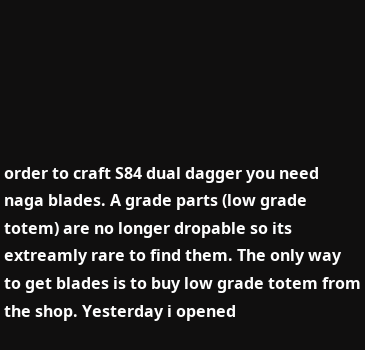order to craft S84 dual dagger you need naga blades. A grade parts (low grade totem) are no longer dropable so its extreamly rare to find them. The only way to get blades is to buy low grade totem from the shop. Yesterday i opened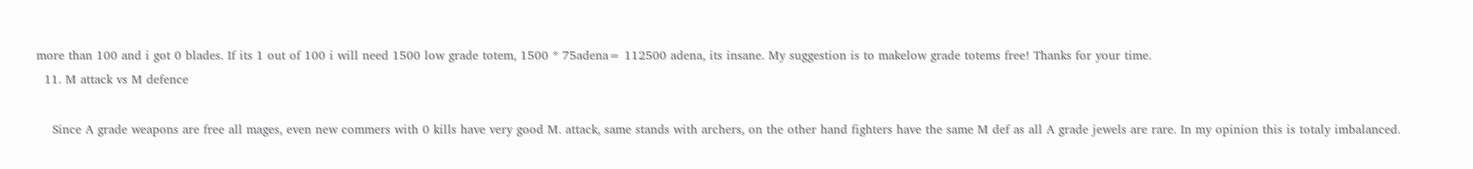more than 100 and i got 0 blades. If its 1 out of 100 i will need 1500 low grade totem, 1500 * 75adena= 112500 adena, its insane. My suggestion is to makelow grade totems free! Thanks for your time.
  11. M attack vs M defence

    Since A grade weapons are free all mages, even new commers with 0 kills have very good M. attack, same stands with archers, on the other hand fighters have the same M def as all A grade jewels are rare. In my opinion this is totaly imbalanced.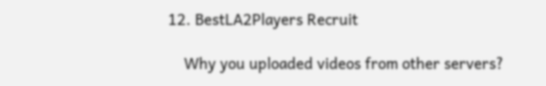12. BestLA2Players Recruit

    Why you uploaded videos from other servers?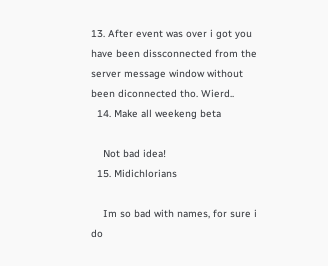13. After event was over i got you have been dissconnected from the server message window without been diconnected tho. Wierd..
  14. Make all weekeng beta

    Not bad idea!
  15. Midichlorians

    Im so bad with names, for sure i do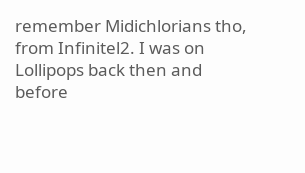remember Midichlorians tho, from Infinitel2. I was on Lollipops back then and before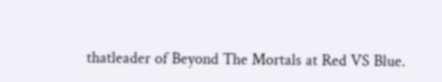thatleader of Beyond The Mortals at Red VS Blue.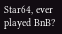Star64, ever played BnB?